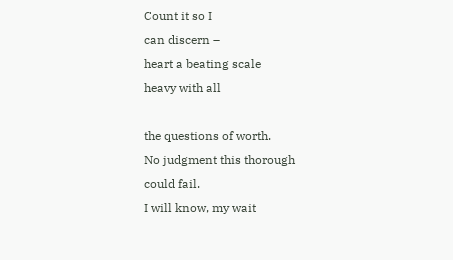Count it so I
can discern –
heart a beating scale
heavy with all

the questions of worth.
No judgment this thorough
could fail.
I will know, my wait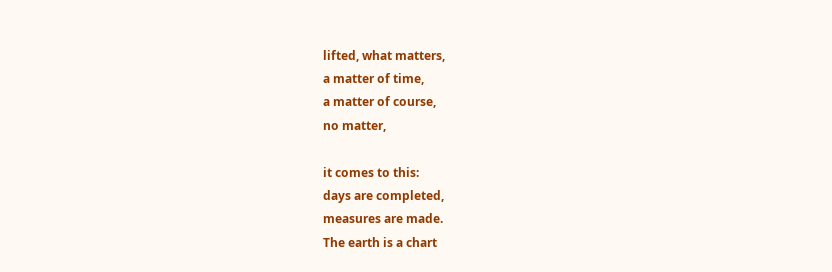lifted, what matters,
a matter of time,
a matter of course,
no matter,

it comes to this:
days are completed,
measures are made.
The earth is a chart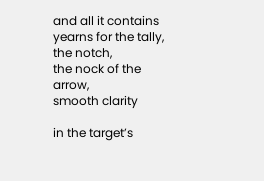and all it contains
yearns for the tally, the notch,
the nock of the arrow,
smooth clarity

in the target’s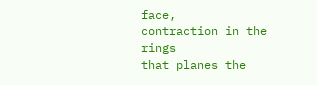face,
contraction in the rings
that planes the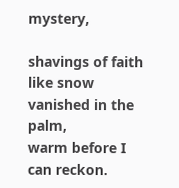mystery,

shavings of faith
like snow vanished in the palm,
warm before I
can reckon.